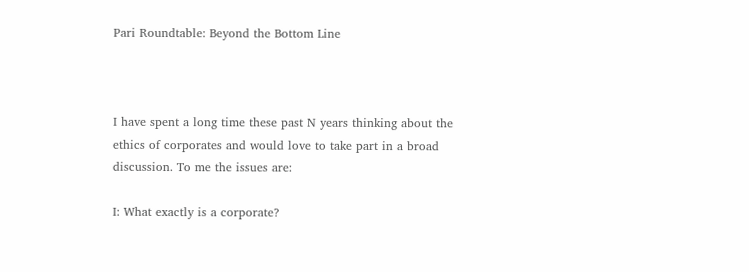Pari Roundtable: Beyond the Bottom Line



I have spent a long time these past N years thinking about the ethics of corporates and would love to take part in a broad discussion. To me the issues are:

I: What exactly is a corporate?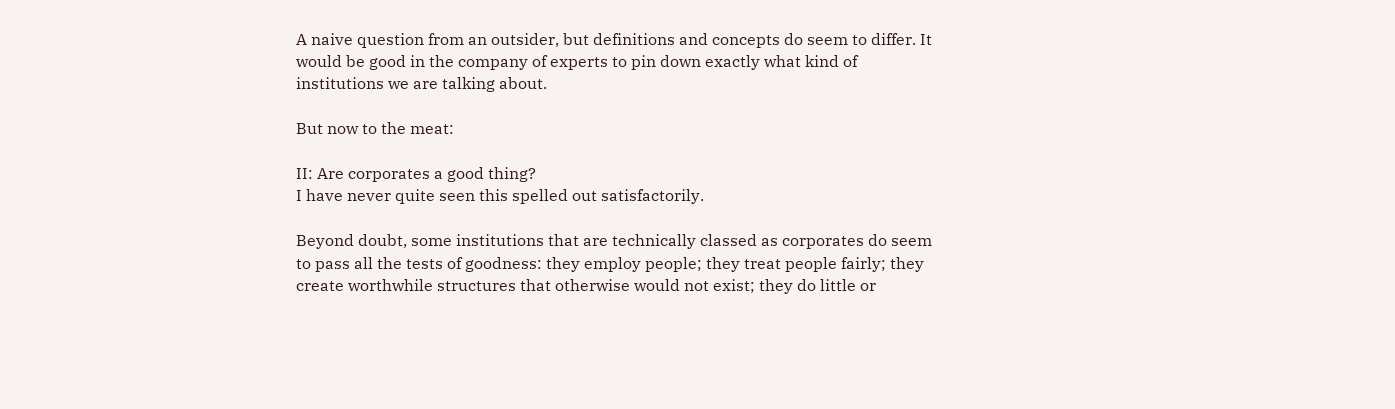A naive question from an outsider, but definitions and concepts do seem to differ. It would be good in the company of experts to pin down exactly what kind of institutions we are talking about.

But now to the meat:

II: Are corporates a good thing?
I have never quite seen this spelled out satisfactorily.

Beyond doubt, some institutions that are technically classed as corporates do seem to pass all the tests of goodness: they employ people; they treat people fairly; they create worthwhile structures that otherwise would not exist; they do little or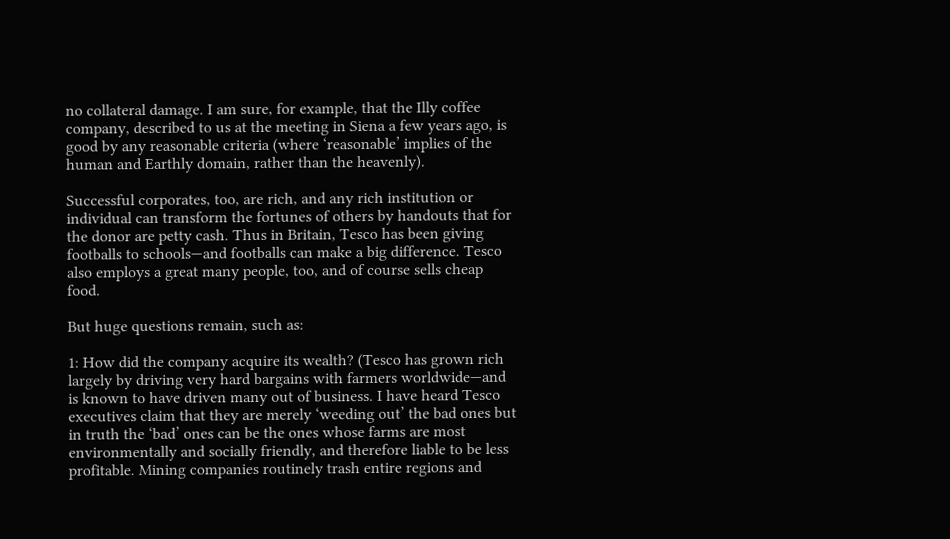no collateral damage. I am sure, for example, that the Illy coffee company, described to us at the meeting in Siena a few years ago, is good by any reasonable criteria (where ‘reasonable’ implies of the human and Earthly domain, rather than the heavenly).

Successful corporates, too, are rich, and any rich institution or individual can transform the fortunes of others by handouts that for the donor are petty cash. Thus in Britain, Tesco has been giving footballs to schools—and footballs can make a big difference. Tesco also employs a great many people, too, and of course sells cheap food.

But huge questions remain, such as:

1: How did the company acquire its wealth? (Tesco has grown rich largely by driving very hard bargains with farmers worldwide—and is known to have driven many out of business. I have heard Tesco executives claim that they are merely ‘weeding out’ the bad ones but in truth the ‘bad’ ones can be the ones whose farms are most environmentally and socially friendly, and therefore liable to be less profitable. Mining companies routinely trash entire regions and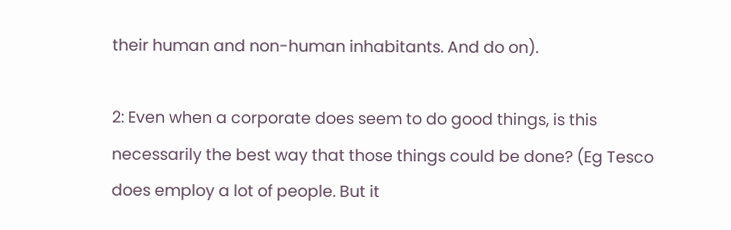their human and non-human inhabitants. And do on).

2: Even when a corporate does seem to do good things, is this necessarily the best way that those things could be done? (Eg Tesco does employ a lot of people. But it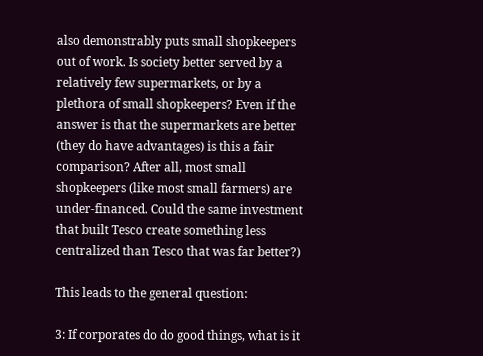also demonstrably puts small shopkeepers out of work. Is society better served by a relatively few supermarkets, or by a plethora of small shopkeepers? Even if the answer is that the supermarkets are better (they do have advantages) is this a fair comparison? After all, most small shopkeepers (like most small farmers) are under-financed. Could the same investment that built Tesco create something less centralized than Tesco that was far better?)

This leads to the general question:

3: If corporates do do good things, what is it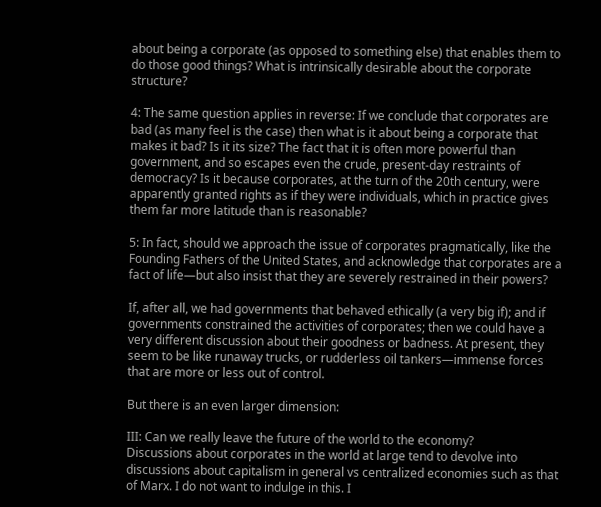about being a corporate (as opposed to something else) that enables them to do those good things? What is intrinsically desirable about the corporate structure?

4: The same question applies in reverse: If we conclude that corporates are bad (as many feel is the case) then what is it about being a corporate that makes it bad? Is it its size? The fact that it is often more powerful than government, and so escapes even the crude, present-day restraints of democracy? Is it because corporates, at the turn of the 20th century, were apparently granted rights as if they were individuals, which in practice gives them far more latitude than is reasonable?

5: In fact, should we approach the issue of corporates pragmatically, like the Founding Fathers of the United States, and acknowledge that corporates are a fact of life—but also insist that they are severely restrained in their powers?

If, after all, we had governments that behaved ethically (a very big if); and if governments constrained the activities of corporates; then we could have a very different discussion about their goodness or badness. At present, they seem to be like runaway trucks, or rudderless oil tankers—immense forces that are more or less out of control.

But there is an even larger dimension:

III: Can we really leave the future of the world to the economy?
Discussions about corporates in the world at large tend to devolve into discussions about capitalism in general vs centralized economies such as that of Marx. I do not want to indulge in this. I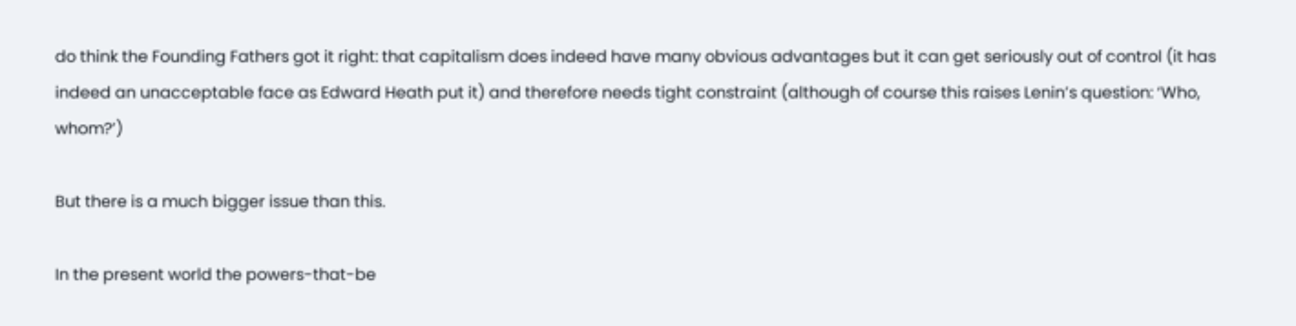do think the Founding Fathers got it right: that capitalism does indeed have many obvious advantages but it can get seriously out of control (it has indeed an unacceptable face as Edward Heath put it) and therefore needs tight constraint (although of course this raises Lenin’s question: ‘Who, whom?’)

But there is a much bigger issue than this.

In the present world the powers-that-be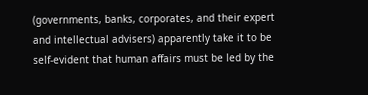(governments, banks, corporates, and their expert and intellectual advisers) apparently take it to be self-evident that human affairs must be led by the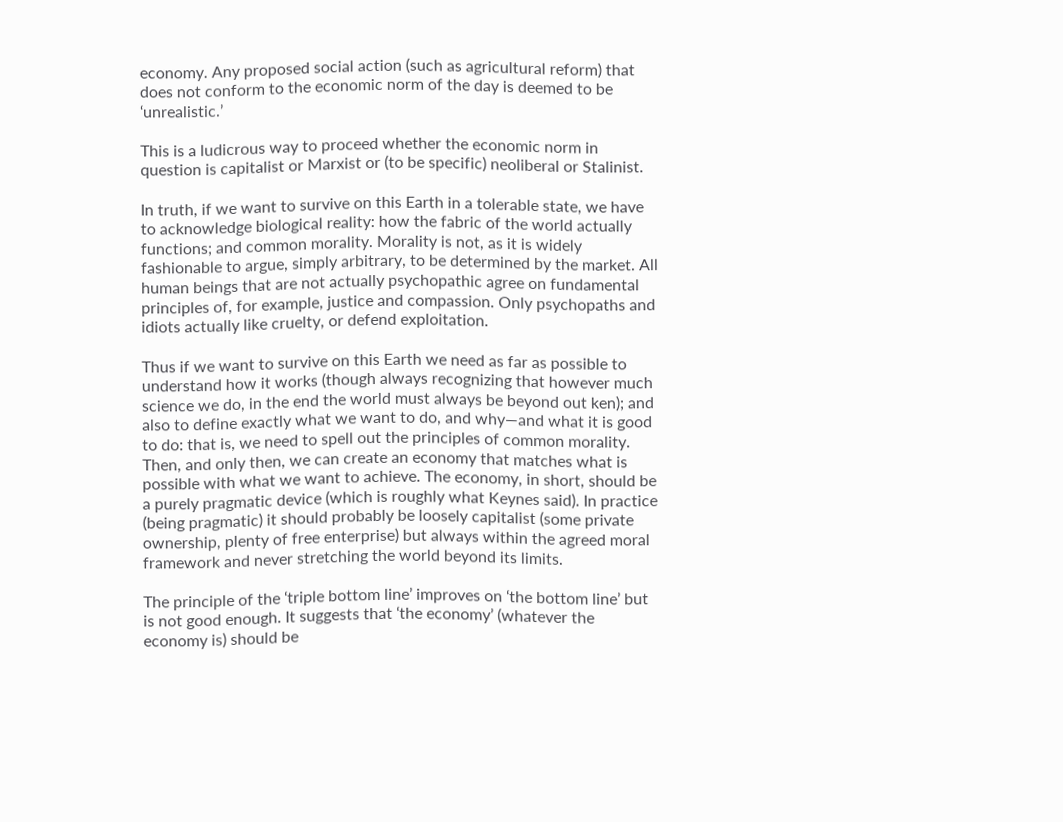economy. Any proposed social action (such as agricultural reform) that does not conform to the economic norm of the day is deemed to be ‘unrealistic.’

This is a ludicrous way to proceed whether the economic norm in question is capitalist or Marxist or (to be specific) neoliberal or Stalinist.

In truth, if we want to survive on this Earth in a tolerable state, we have to acknowledge biological reality: how the fabric of the world actually functions; and common morality. Morality is not, as it is widely fashionable to argue, simply arbitrary, to be determined by the market. All human beings that are not actually psychopathic agree on fundamental principles of, for example, justice and compassion. Only psychopaths and idiots actually like cruelty, or defend exploitation.

Thus if we want to survive on this Earth we need as far as possible to understand how it works (though always recognizing that however much science we do, in the end the world must always be beyond out ken); and also to define exactly what we want to do, and why—and what it is good to do: that is, we need to spell out the principles of common morality. Then, and only then, we can create an economy that matches what is possible with what we want to achieve. The economy, in short, should be a purely pragmatic device (which is roughly what Keynes said). In practice (being pragmatic) it should probably be loosely capitalist (some private ownership, plenty of free enterprise) but always within the agreed moral framework and never stretching the world beyond its limits.

The principle of the ‘triple bottom line’ improves on ‘the bottom line’ but is not good enough. It suggests that ‘the economy’ (whatever the economy is) should be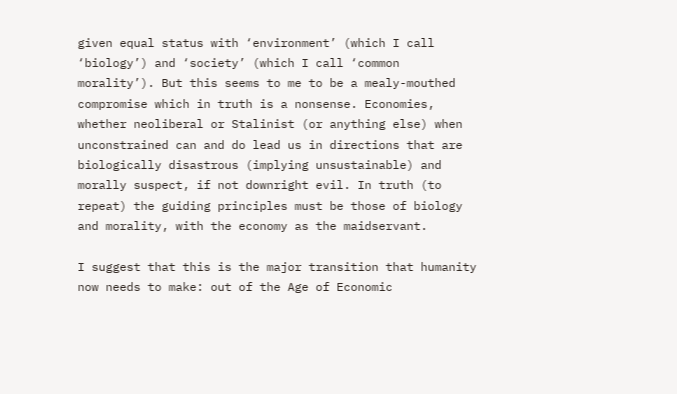given equal status with ‘environment’ (which I call ‘biology’) and ‘society’ (which I call ‘common morality’). But this seems to me to be a mealy-mouthed compromise which in truth is a nonsense. Economies, whether neoliberal or Stalinist (or anything else) when unconstrained can and do lead us in directions that are biologically disastrous (implying unsustainable) and morally suspect, if not downright evil. In truth (to repeat) the guiding principles must be those of biology and morality, with the economy as the maidservant.

I suggest that this is the major transition that humanity now needs to make: out of the Age of Economic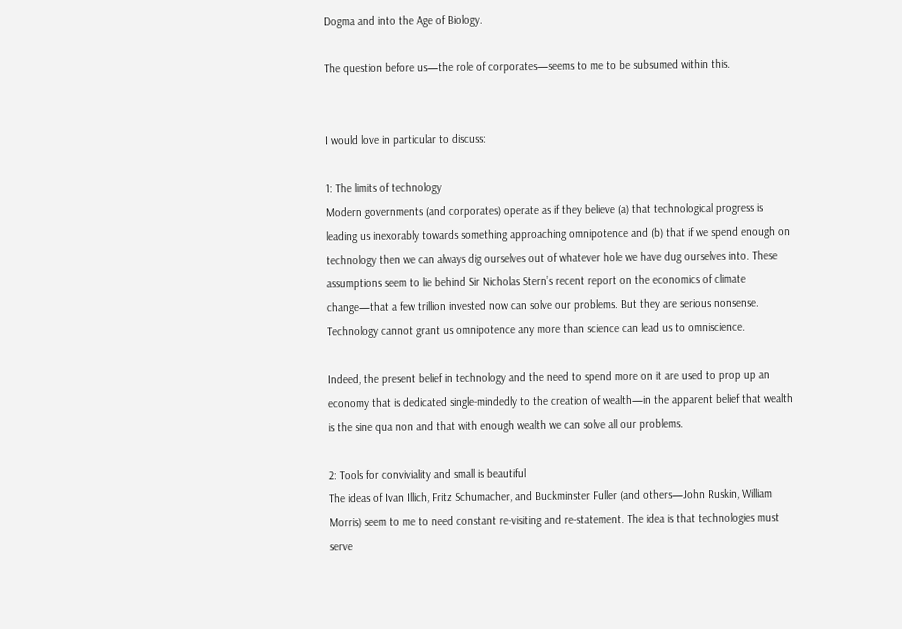Dogma and into the Age of Biology.

The question before us—the role of corporates—seems to me to be subsumed within this.


I would love in particular to discuss:

1: The limits of technology
Modern governments (and corporates) operate as if they believe (a) that technological progress is leading us inexorably towards something approaching omnipotence and (b) that if we spend enough on technology then we can always dig ourselves out of whatever hole we have dug ourselves into. These assumptions seem to lie behind Sir Nicholas Stern’s recent report on the economics of climate change—that a few trillion invested now can solve our problems. But they are serious nonsense. Technology cannot grant us omnipotence any more than science can lead us to omniscience.

Indeed, the present belief in technology and the need to spend more on it are used to prop up an economy that is dedicated single-mindedly to the creation of wealth—in the apparent belief that wealth is the sine qua non and that with enough wealth we can solve all our problems.

2: Tools for conviviality and small is beautiful
The ideas of Ivan Illich, Fritz Schumacher, and Buckminster Fuller (and others—John Ruskin, William Morris) seem to me to need constant re-visiting and re-statement. The idea is that technologies must serve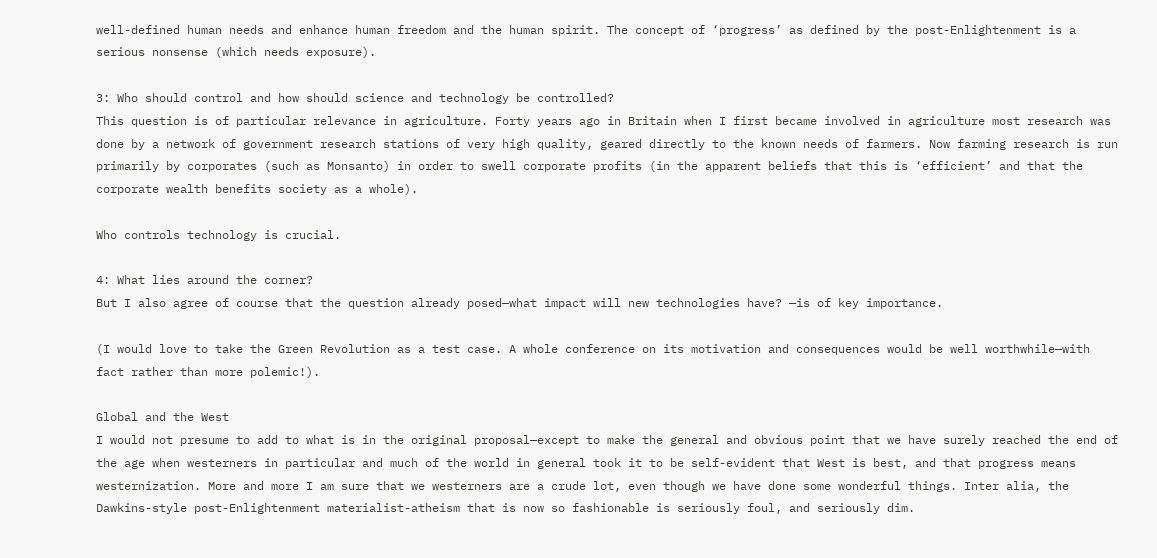well-defined human needs and enhance human freedom and the human spirit. The concept of ‘progress’ as defined by the post-Enlightenment is a serious nonsense (which needs exposure).

3: Who should control and how should science and technology be controlled?
This question is of particular relevance in agriculture. Forty years ago in Britain when I first became involved in agriculture most research was done by a network of government research stations of very high quality, geared directly to the known needs of farmers. Now farming research is run primarily by corporates (such as Monsanto) in order to swell corporate profits (in the apparent beliefs that this is ‘efficient’ and that the corporate wealth benefits society as a whole).

Who controls technology is crucial.

4: What lies around the corner?
But I also agree of course that the question already posed—what impact will new technologies have? —is of key importance.

(I would love to take the Green Revolution as a test case. A whole conference on its motivation and consequences would be well worthwhile—with fact rather than more polemic!).

Global and the West
I would not presume to add to what is in the original proposal—except to make the general and obvious point that we have surely reached the end of the age when westerners in particular and much of the world in general took it to be self-evident that West is best, and that progress means westernization. More and more I am sure that we westerners are a crude lot, even though we have done some wonderful things. Inter alia, the Dawkins-style post-Enlightenment materialist-atheism that is now so fashionable is seriously foul, and seriously dim.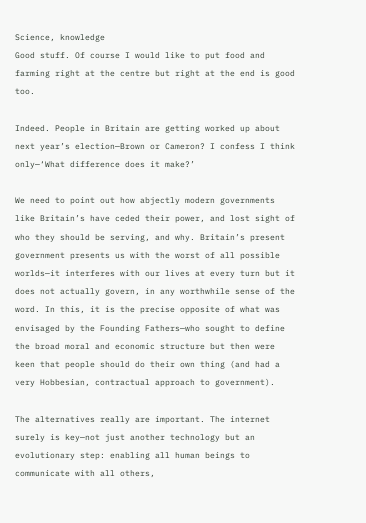Science, knowledge
Good stuff. Of course I would like to put food and farming right at the centre but right at the end is good too.

Indeed. People in Britain are getting worked up about next year’s election—Brown or Cameron? I confess I think only—‘What difference does it make?’

We need to point out how abjectly modern governments like Britain’s have ceded their power, and lost sight of who they should be serving, and why. Britain’s present government presents us with the worst of all possible worlds—it interferes with our lives at every turn but it does not actually govern, in any worthwhile sense of the word. In this, it is the precise opposite of what was envisaged by the Founding Fathers—who sought to define the broad moral and economic structure but then were keen that people should do their own thing (and had a very Hobbesian, contractual approach to government).

The alternatives really are important. The internet surely is key—not just another technology but an evolutionary step: enabling all human beings to communicate with all others,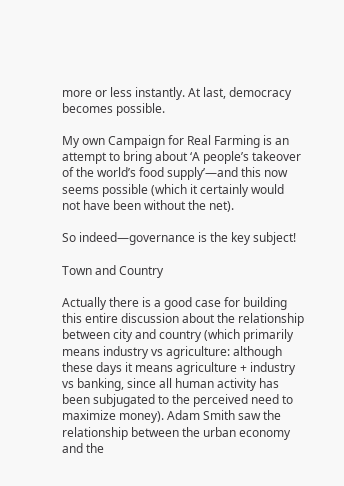more or less instantly. At last, democracy becomes possible.

My own Campaign for Real Farming is an attempt to bring about ‘A people’s takeover of the world’s food supply’—and this now seems possible (which it certainly would not have been without the net).

So indeed—governance is the key subject!

Town and Country

Actually there is a good case for building this entire discussion about the relationship between city and country (which primarily means industry vs agriculture: although these days it means agriculture + industry vs banking, since all human activity has been subjugated to the perceived need to maximize money). Adam Smith saw the relationship between the urban economy and the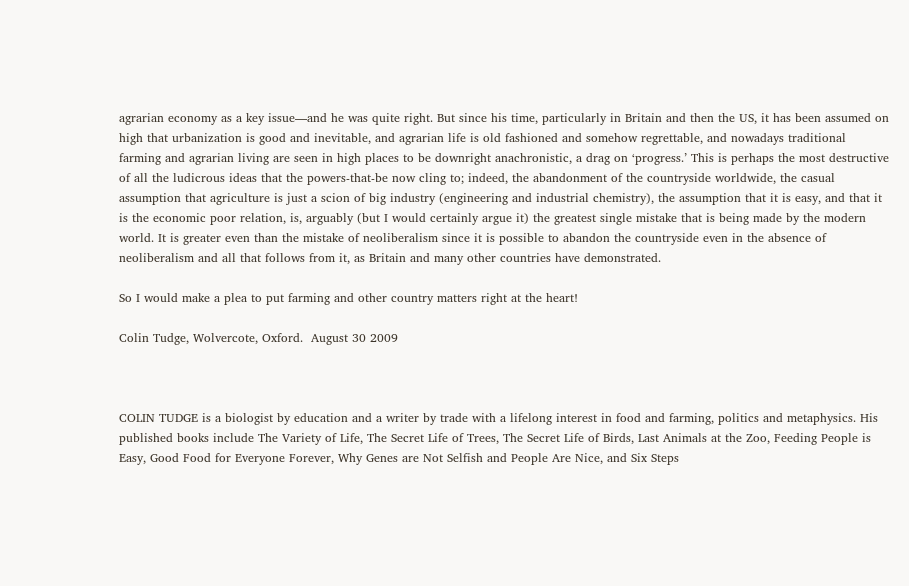agrarian economy as a key issue—and he was quite right. But since his time, particularly in Britain and then the US, it has been assumed on high that urbanization is good and inevitable, and agrarian life is old fashioned and somehow regrettable, and nowadays traditional farming and agrarian living are seen in high places to be downright anachronistic, a drag on ‘progress.’ This is perhaps the most destructive of all the ludicrous ideas that the powers-that-be now cling to; indeed, the abandonment of the countryside worldwide, the casual assumption that agriculture is just a scion of big industry (engineering and industrial chemistry), the assumption that it is easy, and that it is the economic poor relation, is, arguably (but I would certainly argue it) the greatest single mistake that is being made by the modern world. It is greater even than the mistake of neoliberalism since it is possible to abandon the countryside even in the absence of neoliberalism and all that follows from it, as Britain and many other countries have demonstrated.

So I would make a plea to put farming and other country matters right at the heart!

Colin Tudge, Wolvercote, Oxford.  August 30 2009



COLIN TUDGE is a biologist by education and a writer by trade with a lifelong interest in food and farming, politics and metaphysics. His published books include The Variety of Life, The Secret Life of Trees, The Secret Life of Birds, Last Animals at the Zoo, Feeding People is Easy, Good Food for Everyone Forever, Why Genes are Not Selfish and People Are Nice, and Six Steps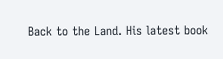Back to the Land. His latest book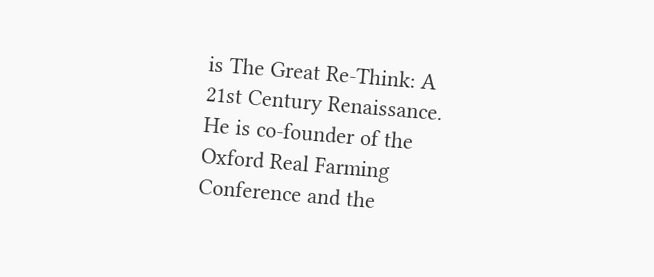is The Great Re-Think: A 21st Century Renaissance. He is co-founder of the Oxford Real Farming Conference and the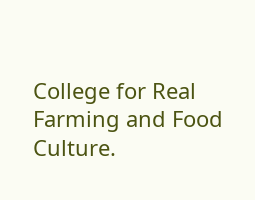College for Real Farming and Food Culture.